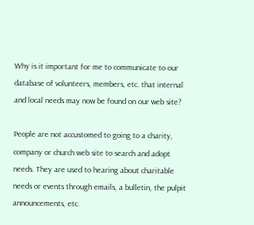Why is it important for me to communicate to our database of volunteers, members, etc. that internal and local needs may now be found on our web site?

People are not accustomed to going to a charity, company or church web site to search and adopt needs. They are used to hearing about charitable needs or events through emails, a bulletin, the pulpit announcements, etc.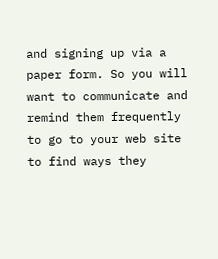and signing up via a paper form. So you will want to communicate and remind them frequently to go to your web site to find ways they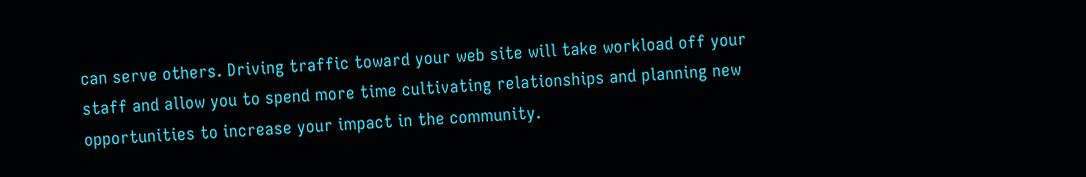can serve others. Driving traffic toward your web site will take workload off your staff and allow you to spend more time cultivating relationships and planning new opportunities to increase your impact in the community.